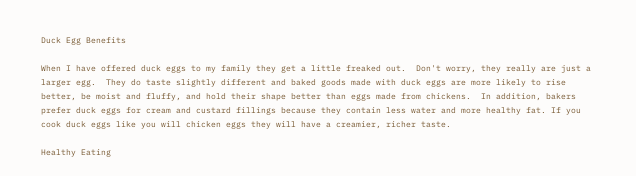Duck Egg Benefits

When I have offered duck eggs to my family they get a little freaked out.  Don't worry, they really are just a larger egg.  They do taste slightly different and baked goods made with duck eggs are more likely to rise better, be moist and fluffy, and hold their shape better than eggs made from chickens.  In addition, bakers prefer duck eggs for cream and custard fillings because they contain less water and more healthy fat. If you cook duck eggs like you will chicken eggs they will have a creamier, richer taste.

Healthy Eating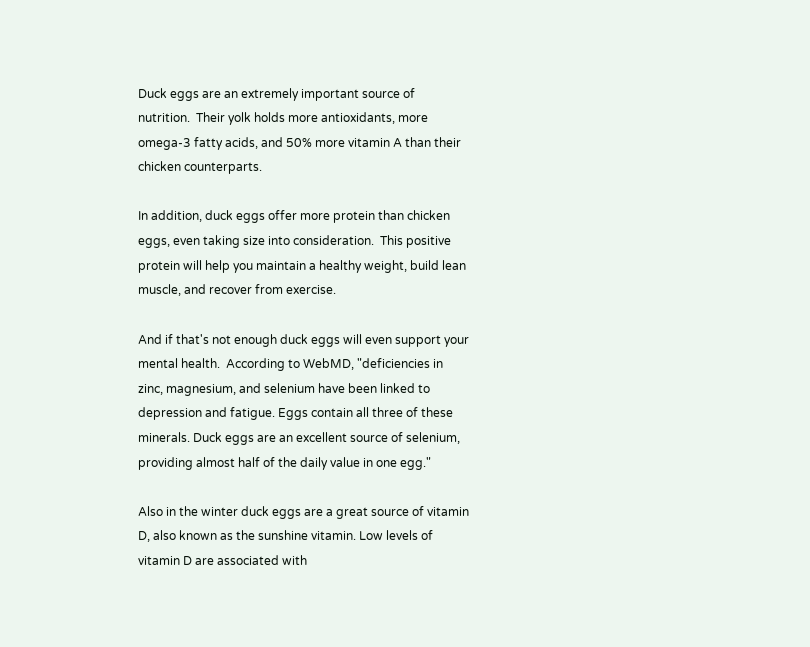Duck eggs are an extremely important source of nutrition.  Their yolk holds more antioxidants, more omega-3 fatty acids, and 50% more vitamin A than their chicken counterparts.

In addition, duck eggs offer more protein than chicken eggs, even taking size into consideration.  This positive protein will help you maintain a healthy weight, build lean muscle, and recover from exercise.

And if that's not enough duck eggs will even support your mental health.  According to WebMD, "deficiencies in zinc, magnesium, and selenium have been linked to depression and fatigue. Eggs contain all three of these minerals. Duck eggs are an excellent source of selenium, providing almost half of the daily value in one egg."

Also in the winter duck eggs are a great source of vitamin D, also known as the sunshine vitamin. Low levels of vitamin D are associated with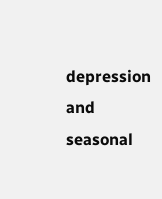depression and seasonal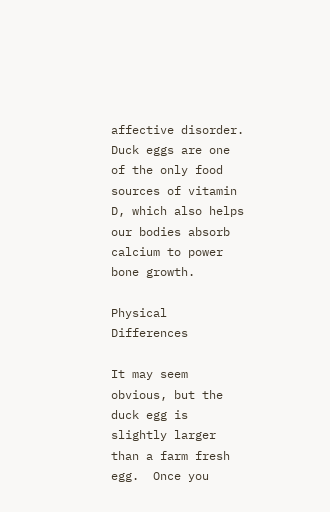affective disorder. Duck eggs are one of the only food sources of vitamin D, which also helps our bodies absorb calcium to power bone growth.

Physical Differences

It may seem obvious, but the duck egg is slightly larger than a farm fresh egg.  Once you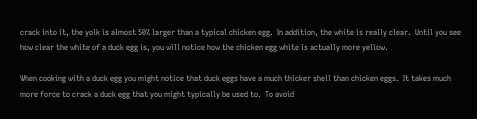crack into it, the yolk is almost 50% larger than a typical chicken egg.  In addition, the white is really clear.  Until you see how clear the white of a duck egg is, you will notice how the chicken egg white is actually more yellow.

When cooking with a duck egg you might notice that duck eggs have a much thicker shell than chicken eggs.  It takes much more force to crack a duck egg that you might typically be used to.  To avoid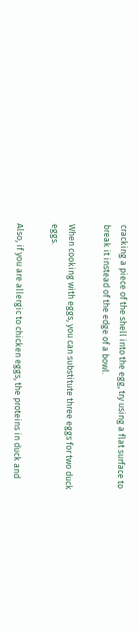cracking a piece of the shell into the egg, try using a flat surface to break it instead of the edge of a bowl.

When cooking with eggs, you can substitute three eggs for two duck eggs.

Also, if you are allergic to chicken eggs, the proteins in duck and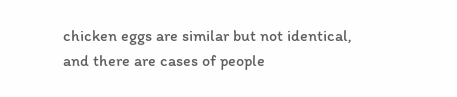chicken eggs are similar but not identical, and there are cases of people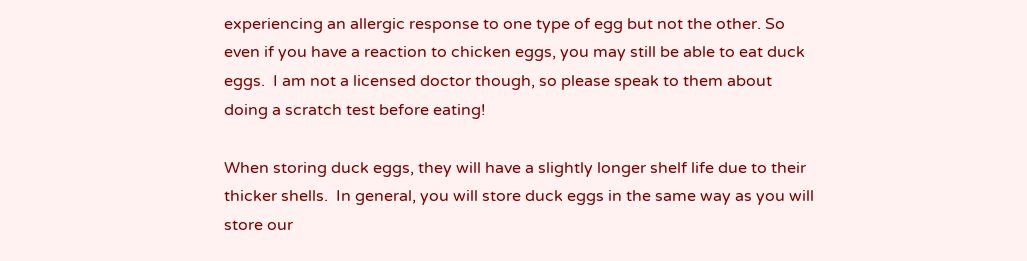experiencing an allergic response to one type of egg but not the other. So even if you have a reaction to chicken eggs, you may still be able to eat duck eggs.  I am not a licensed doctor though, so please speak to them about doing a scratch test before eating!

When storing duck eggs, they will have a slightly longer shelf life due to their thicker shells.  In general, you will store duck eggs in the same way as you will store our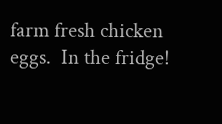farm fresh chicken eggs.  In the fridge!